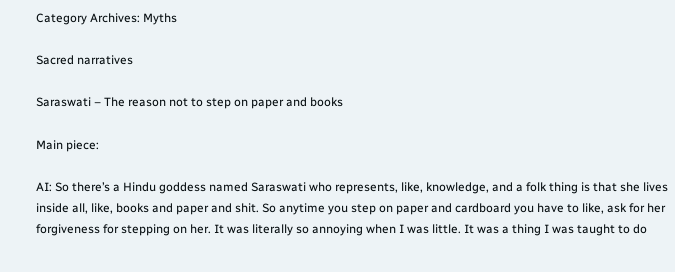Category Archives: Myths

Sacred narratives

Saraswati – The reason not to step on paper and books

Main piece:

AI: So there’s a Hindu goddess named Saraswati who represents, like, knowledge, and a folk thing is that she lives inside all, like, books and paper and shit. So anytime you step on paper and cardboard you have to like, ask for her forgiveness for stepping on her. It was literally so annoying when I was little. It was a thing I was taught to do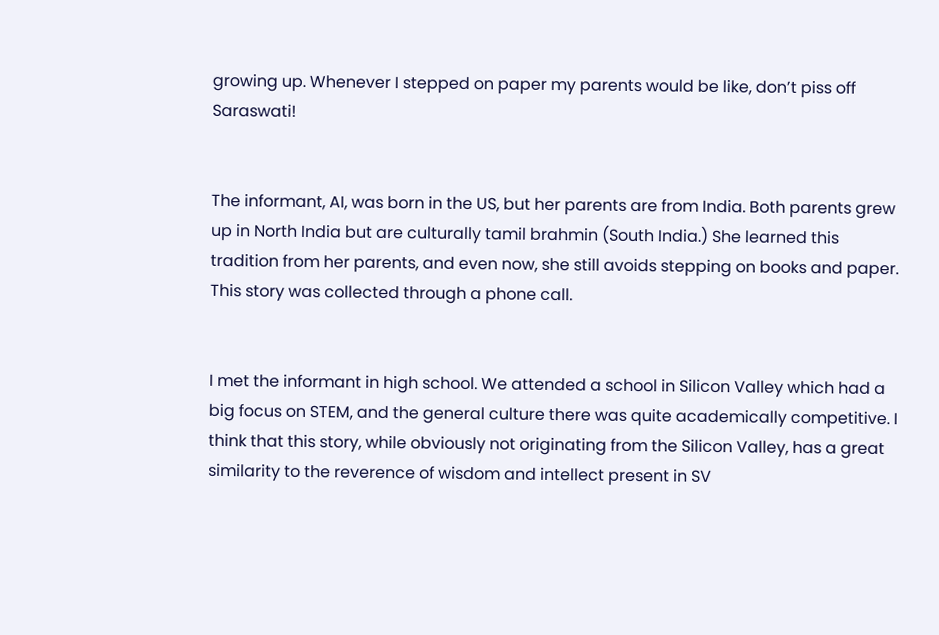growing up. Whenever I stepped on paper my parents would be like, don’t piss off Saraswati!


The informant, AI, was born in the US, but her parents are from India. Both parents grew up in North India but are culturally tamil brahmin (South India.) She learned this tradition from her parents, and even now, she still avoids stepping on books and paper. This story was collected through a phone call.


I met the informant in high school. We attended a school in Silicon Valley which had a big focus on STEM, and the general culture there was quite academically competitive. I think that this story, while obviously not originating from the Silicon Valley, has a great similarity to the reverence of wisdom and intellect present in SV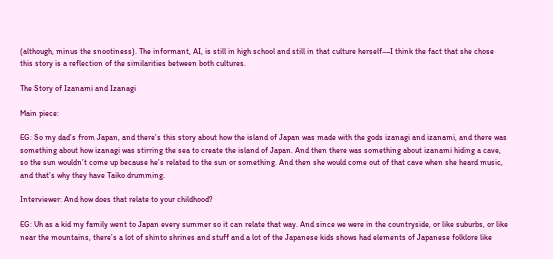(although, minus the snootiness). The informant, AI, is still in high school and still in that culture herself––I think the fact that she chose this story is a reflection of the similarities between both cultures.

The Story of Izanami and Izanagi

Main piece:

EG: So my dad’s from Japan, and there’s this story about how the island of Japan was made with the gods izanagi and izanami, and there was something about how izanagi was stirring the sea to create the island of Japan. And then there was something about izanami hiding a cave, so the sun wouldn’t come up because he’s related to the sun or something. And then she would come out of that cave when she heard music, and that’s why they have Taiko drumming.

Interviewer: And how does that relate to your childhood?

EG: Uh as a kid my family went to Japan every summer so it can relate that way. And since we were in the countryside, or like suburbs, or like near the mountains, there’s a lot of shinto shrines and stuff and a lot of the Japanese kids shows had elements of Japanese folklore like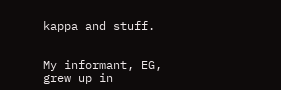kappa and stuff.


My informant, EG, grew up in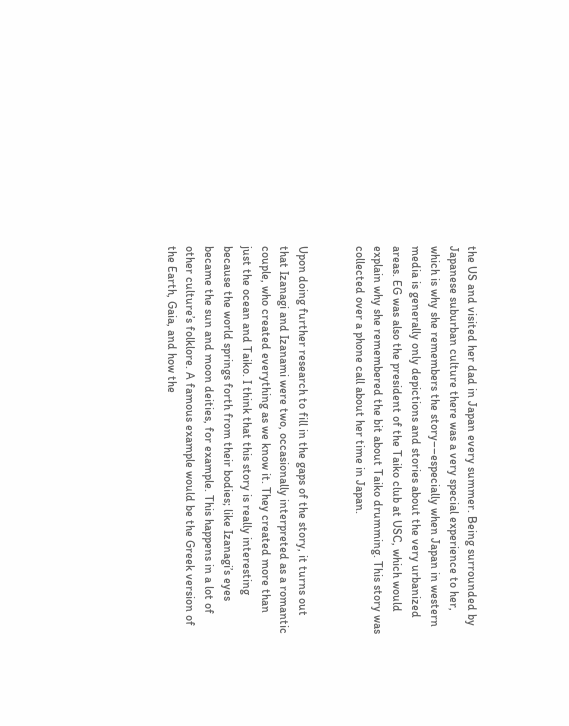the US and visited her dad in Japan every summer. Being surrounded by Japanese suburban culture there was a very special experience to her, which is why she remembers the story––especially when Japan in western media is generally only depictions and stories about the very urbanized areas. EG was also the president of the Taiko club at USC, which would explain why she remembered the bit about Taiko drumming. This story was collected over a phone call about her time in Japan.


Upon doing further research to fill in the gaps of the story, it turns out that Izanagi and Izanami were two, occasionally interpreted as a romantic couple, who created everything as we know it. They created more than just the ocean and Taiko. I think that this story is really interesting because the world springs forth from their bodies; like Izanagi’s eyes became the sun and moon deities, for example. This happens in a lot of other culture’s folklore. A famous example would be the Greek version of the Earth, Gaia, and how the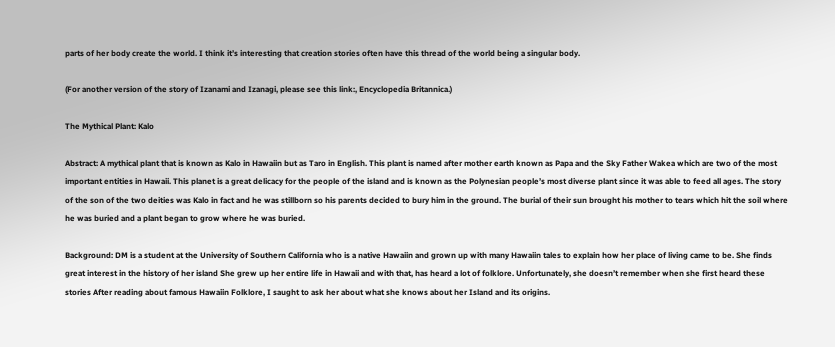parts of her body create the world. I think it’s interesting that creation stories often have this thread of the world being a singular body.

(For another version of the story of Izanami and Izanagi, please see this link:, Encyclopedia Britannica.)

The Mythical Plant: Kalo

Abstract: A mythical plant that is known as Kalo in Hawaiin but as Taro in English. This plant is named after mother earth known as Papa and the Sky Father Wakea which are two of the most important entities in Hawaii. This planet is a great delicacy for the people of the island and is known as the Polynesian people’s most diverse plant since it was able to feed all ages. The story of the son of the two deities was Kalo in fact and he was stillborn so his parents decided to bury him in the ground. The burial of their sun brought his mother to tears which hit the soil where he was buried and a plant began to grow where he was buried.

Background: DM is a student at the University of Southern California who is a native Hawaiin and grown up with many Hawaiin tales to explain how her place of living came to be. She finds great interest in the history of her island She grew up her entire life in Hawaii and with that, has heard a lot of folklore. Unfortunately, she doesn’t remember when she first heard these stories After reading about famous Hawaiin Folklore, I saught to ask her about what she knows about her Island and its origins.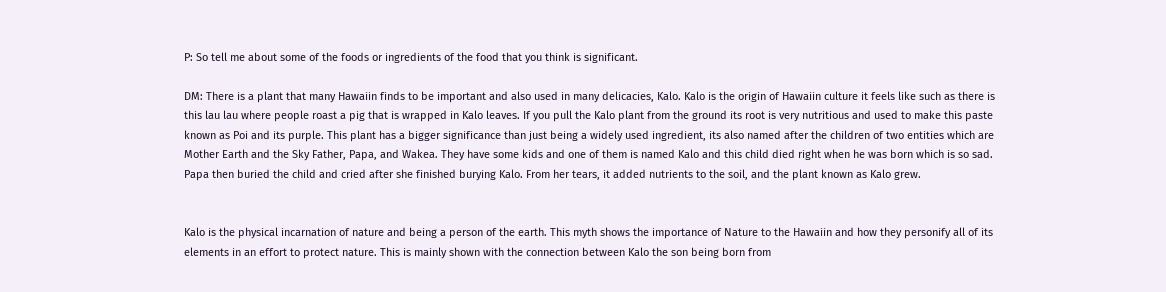P: So tell me about some of the foods or ingredients of the food that you think is significant.

DM: There is a plant that many Hawaiin finds to be important and also used in many delicacies, Kalo. Kalo is the origin of Hawaiin culture it feels like such as there is this lau lau where people roast a pig that is wrapped in Kalo leaves. If you pull the Kalo plant from the ground its root is very nutritious and used to make this paste known as Poi and its purple. This plant has a bigger significance than just being a widely used ingredient, its also named after the children of two entities which are Mother Earth and the Sky Father, Papa, and Wakea. They have some kids and one of them is named Kalo and this child died right when he was born which is so sad. Papa then buried the child and cried after she finished burying Kalo. From her tears, it added nutrients to the soil, and the plant known as Kalo grew.


Kalo is the physical incarnation of nature and being a person of the earth. This myth shows the importance of Nature to the Hawaiin and how they personify all of its elements in an effort to protect nature. This is mainly shown with the connection between Kalo the son being born from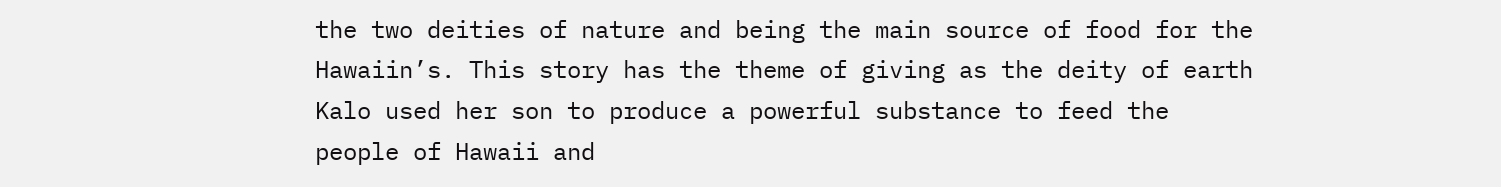the two deities of nature and being the main source of food for the Hawaiin’s. This story has the theme of giving as the deity of earth Kalo used her son to produce a powerful substance to feed the people of Hawaii and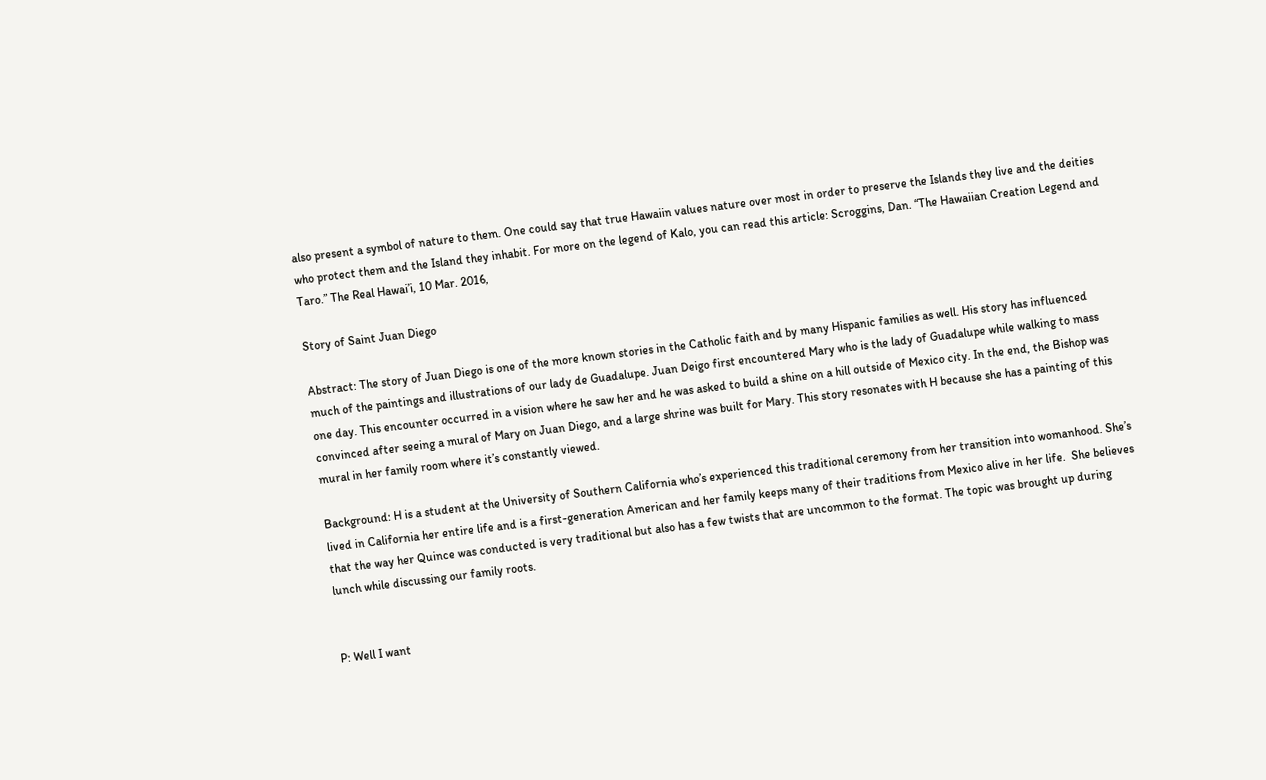also present a symbol of nature to them. One could say that true Hawaiin values nature over most in order to preserve the Islands they live and the deities who protect them and the Island they inhabit. For more on the legend of Kalo, you can read this article: Scroggins, Dan. “The Hawaiian Creation Legend and Taro.” The Real Hawai’i, 10 Mar. 2016,

Story of Saint Juan Diego

Abstract: The story of Juan Diego is one of the more known stories in the Catholic faith and by many Hispanic families as well. His story has influenced much of the paintings and illustrations of our lady de Guadalupe. Juan Deigo first encountered Mary who is the lady of Guadalupe while walking to mass one day. This encounter occurred in a vision where he saw her and he was asked to build a shine on a hill outside of Mexico city. In the end, the Bishop was convinced after seeing a mural of Mary on Juan Diego, and a large shrine was built for Mary. This story resonates with H because she has a painting of this mural in her family room where it’s constantly viewed.

Background: H is a student at the University of Southern California who’s experienced this traditional ceremony from her transition into womanhood. She’s lived in California her entire life and is a first-generation American and her family keeps many of their traditions from Mexico alive in her life.  She believes that the way her Quince was conducted is very traditional but also has a few twists that are uncommon to the format. The topic was brought up during lunch while discussing our family roots.


P: Well I want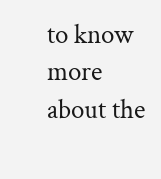to know more about the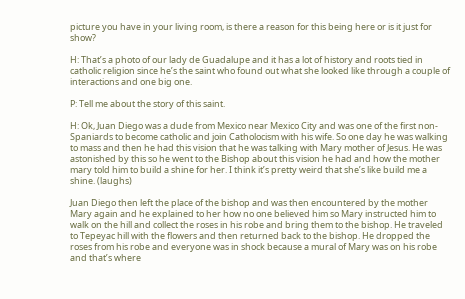picture you have in your living room, is there a reason for this being here or is it just for show?

H: That’s a photo of our lady de Guadalupe and it has a lot of history and roots tied in catholic religion since he’s the saint who found out what she looked like through a couple of interactions and one big one.

P: Tell me about the story of this saint.

H: Ok, Juan Diego was a dude from Mexico near Mexico City and was one of the first non-Spaniards to become catholic and join Catholocism with his wife. So one day he was walking to mass and then he had this vision that he was talking with Mary mother of Jesus. He was astonished by this so he went to the Bishop about this vision he had and how the mother mary told him to build a shine for her. I think it’s pretty weird that she’s like build me a shine. (laughs)

Juan Diego then left the place of the bishop and was then encountered by the mother Mary again and he explained to her how no one believed him so Mary instructed him to walk on the hill and collect the roses in his robe and bring them to the bishop. He traveled to Tepeyac hill with the flowers and then returned back to the bishop. He dropped the roses from his robe and everyone was in shock because a mural of Mary was on his robe and that’s where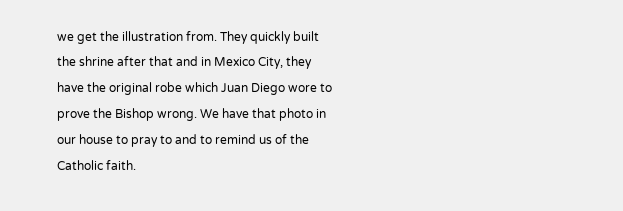we get the illustration from. They quickly built the shrine after that and in Mexico City, they have the original robe which Juan Diego wore to prove the Bishop wrong. We have that photo in our house to pray to and to remind us of the Catholic faith.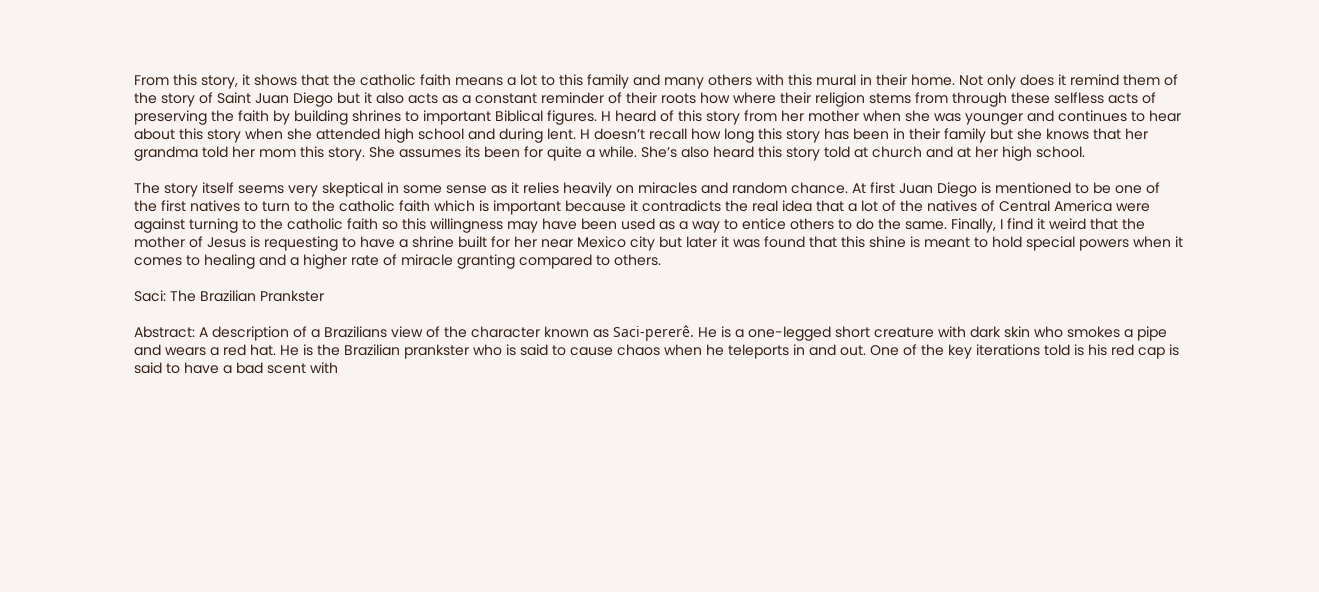From this story, it shows that the catholic faith means a lot to this family and many others with this mural in their home. Not only does it remind them of the story of Saint Juan Diego but it also acts as a constant reminder of their roots how where their religion stems from through these selfless acts of preserving the faith by building shrines to important Biblical figures. H heard of this story from her mother when she was younger and continues to hear about this story when she attended high school and during lent. H doesn’t recall how long this story has been in their family but she knows that her grandma told her mom this story. She assumes its been for quite a while. She’s also heard this story told at church and at her high school.

The story itself seems very skeptical in some sense as it relies heavily on miracles and random chance. At first Juan Diego is mentioned to be one of the first natives to turn to the catholic faith which is important because it contradicts the real idea that a lot of the natives of Central America were against turning to the catholic faith so this willingness may have been used as a way to entice others to do the same. Finally, I find it weird that the mother of Jesus is requesting to have a shrine built for her near Mexico city but later it was found that this shine is meant to hold special powers when it comes to healing and a higher rate of miracle granting compared to others.

Saci: The Brazilian Prankster

Abstract: A description of a Brazilians view of the character known as Saci-pererê. He is a one-legged short creature with dark skin who smokes a pipe and wears a red hat. He is the Brazilian prankster who is said to cause chaos when he teleports in and out. One of the key iterations told is his red cap is said to have a bad scent with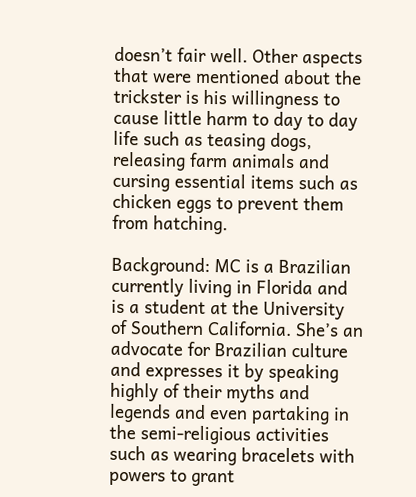doesn’t fair well. Other aspects that were mentioned about the trickster is his willingness to cause little harm to day to day life such as teasing dogs, releasing farm animals and cursing essential items such as chicken eggs to prevent them from hatching.

Background: MC is a Brazilian currently living in Florida and is a student at the University of Southern California. She’s an advocate for Brazilian culture and expresses it by speaking highly of their myths and legends and even partaking in the semi-religious activities such as wearing bracelets with powers to grant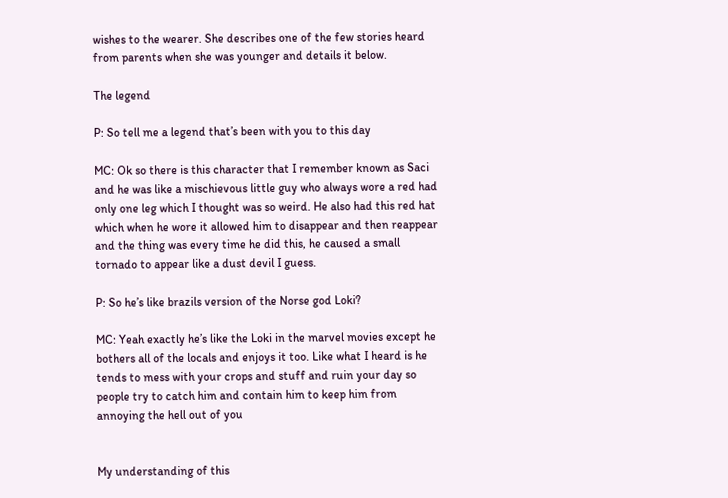wishes to the wearer. She describes one of the few stories heard from parents when she was younger and details it below.

The legend

P: So tell me a legend that’s been with you to this day

MC: Ok so there is this character that I remember known as Saci and he was like a mischievous little guy who always wore a red had only one leg which I thought was so weird. He also had this red hat which when he wore it allowed him to disappear and then reappear and the thing was every time he did this, he caused a small tornado to appear like a dust devil I guess.

P: So he’s like brazils version of the Norse god Loki?

MC: Yeah exactly he’s like the Loki in the marvel movies except he bothers all of the locals and enjoys it too. Like what I heard is he tends to mess with your crops and stuff and ruin your day so people try to catch him and contain him to keep him from annoying the hell out of you


My understanding of this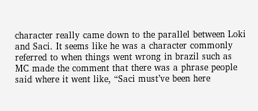character really came down to the parallel between Loki and Saci. It seems like he was a character commonly referred to when things went wrong in brazil such as MC made the comment that there was a phrase people said where it went like, “Saci must’ve been here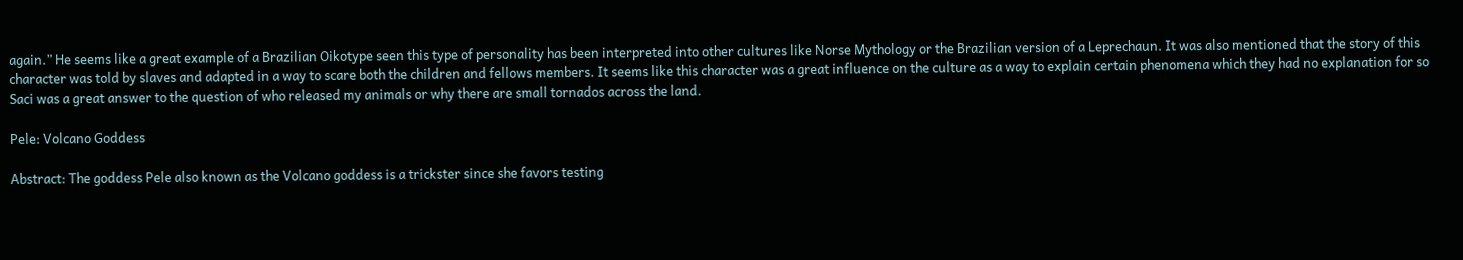again.” He seems like a great example of a Brazilian Oikotype seen this type of personality has been interpreted into other cultures like Norse Mythology or the Brazilian version of a Leprechaun. It was also mentioned that the story of this character was told by slaves and adapted in a way to scare both the children and fellows members. It seems like this character was a great influence on the culture as a way to explain certain phenomena which they had no explanation for so Saci was a great answer to the question of who released my animals or why there are small tornados across the land.

Pele: Volcano Goddess

Abstract: The goddess Pele also known as the Volcano goddess is a trickster since she favors testing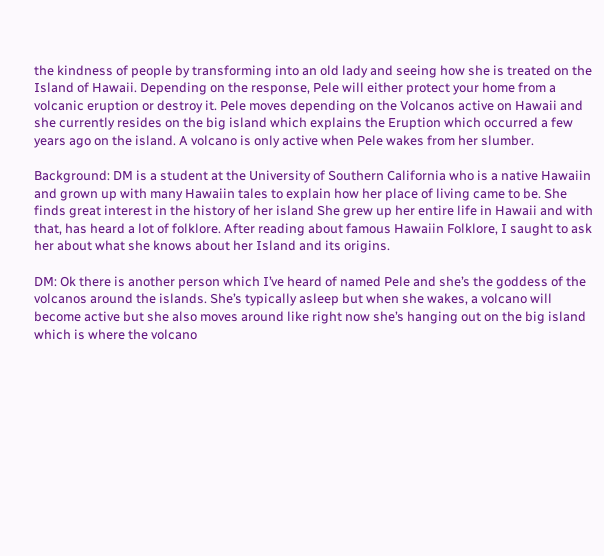the kindness of people by transforming into an old lady and seeing how she is treated on the Island of Hawaii. Depending on the response, Pele will either protect your home from a volcanic eruption or destroy it. Pele moves depending on the Volcanos active on Hawaii and she currently resides on the big island which explains the Eruption which occurred a few years ago on the island. A volcano is only active when Pele wakes from her slumber.

Background: DM is a student at the University of Southern California who is a native Hawaiin and grown up with many Hawaiin tales to explain how her place of living came to be. She finds great interest in the history of her island She grew up her entire life in Hawaii and with that, has heard a lot of folklore. After reading about famous Hawaiin Folklore, I saught to ask her about what she knows about her Island and its origins.

DM: Ok there is another person which I’ve heard of named Pele and she’s the goddess of the volcanos around the islands. She’s typically asleep but when she wakes, a volcano will become active but she also moves around like right now she’s hanging out on the big island which is where the volcano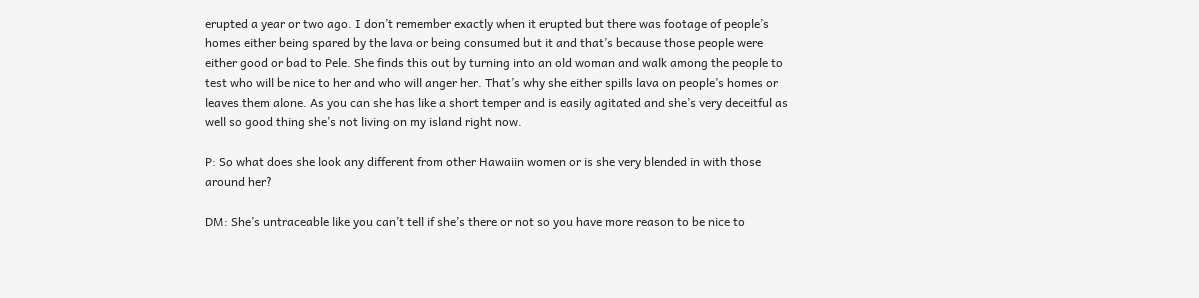erupted a year or two ago. I don’t remember exactly when it erupted but there was footage of people’s homes either being spared by the lava or being consumed but it and that’s because those people were either good or bad to Pele. She finds this out by turning into an old woman and walk among the people to test who will be nice to her and who will anger her. That’s why she either spills lava on people’s homes or leaves them alone. As you can she has like a short temper and is easily agitated and she’s very deceitful as well so good thing she’s not living on my island right now.

P: So what does she look any different from other Hawaiin women or is she very blended in with those around her?

DM: She’s untraceable like you can’t tell if she’s there or not so you have more reason to be nice to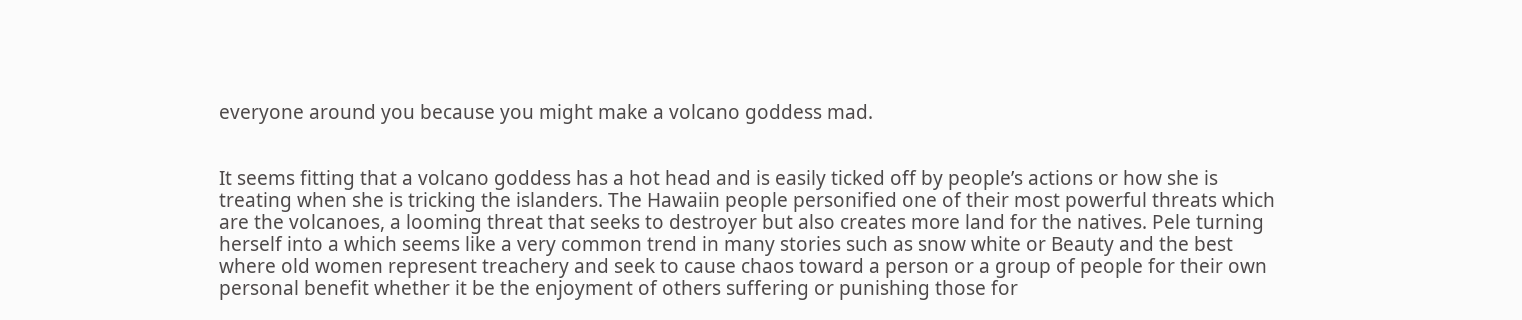everyone around you because you might make a volcano goddess mad.


It seems fitting that a volcano goddess has a hot head and is easily ticked off by people’s actions or how she is treating when she is tricking the islanders. The Hawaiin people personified one of their most powerful threats which are the volcanoes, a looming threat that seeks to destroyer but also creates more land for the natives. Pele turning herself into a which seems like a very common trend in many stories such as snow white or Beauty and the best where old women represent treachery and seek to cause chaos toward a person or a group of people for their own personal benefit whether it be the enjoyment of others suffering or punishing those for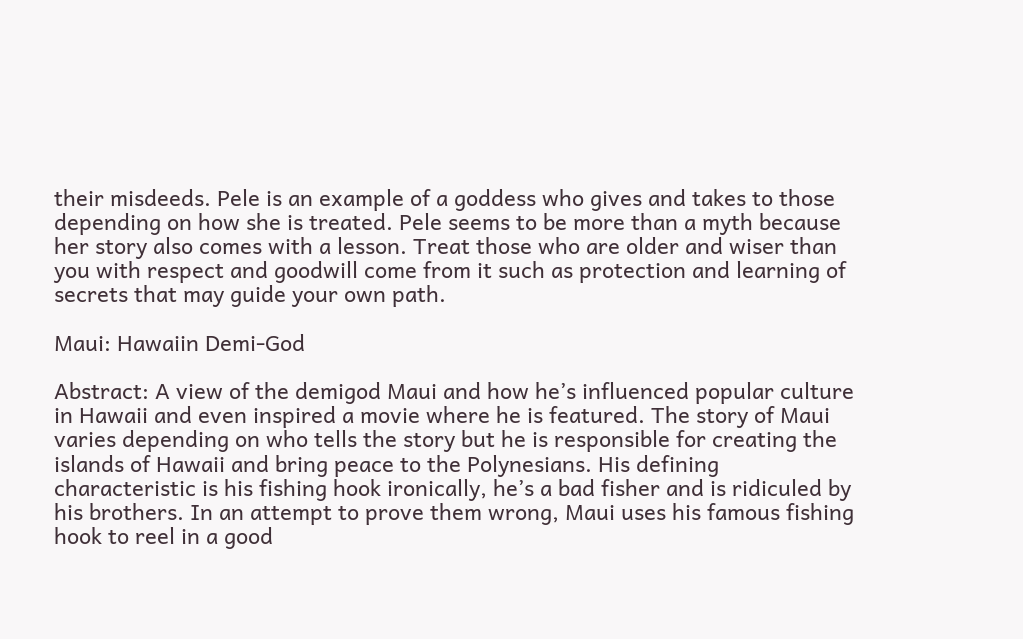their misdeeds. Pele is an example of a goddess who gives and takes to those depending on how she is treated. Pele seems to be more than a myth because her story also comes with a lesson. Treat those who are older and wiser than you with respect and goodwill come from it such as protection and learning of secrets that may guide your own path.

Maui: Hawaiin Demi-God

Abstract: A view of the demigod Maui and how he’s influenced popular culture in Hawaii and even inspired a movie where he is featured. The story of Maui varies depending on who tells the story but he is responsible for creating the islands of Hawaii and bring peace to the Polynesians. His defining characteristic is his fishing hook ironically, he’s a bad fisher and is ridiculed by his brothers. In an attempt to prove them wrong, Maui uses his famous fishing hook to reel in a good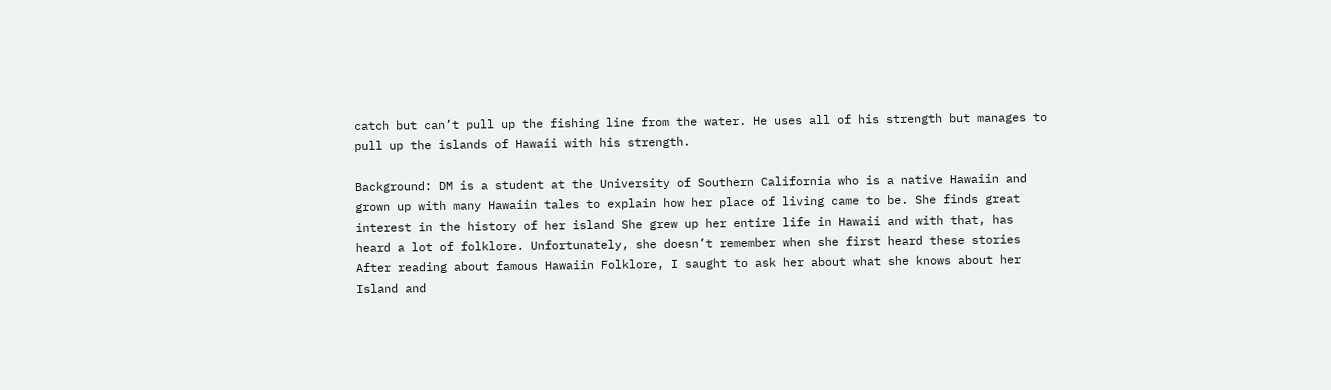catch but can’t pull up the fishing line from the water. He uses all of his strength but manages to pull up the islands of Hawaii with his strength.

Background: DM is a student at the University of Southern California who is a native Hawaiin and grown up with many Hawaiin tales to explain how her place of living came to be. She finds great interest in the history of her island She grew up her entire life in Hawaii and with that, has heard a lot of folklore. Unfortunately, she doesn’t remember when she first heard these stories After reading about famous Hawaiin Folklore, I saught to ask her about what she knows about her Island and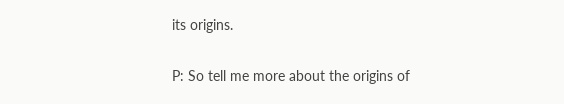its origins.

P: So tell me more about the origins of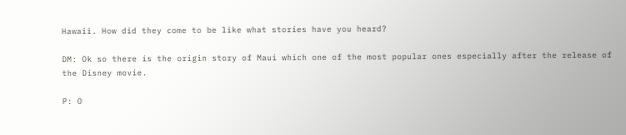Hawaii. How did they come to be like what stories have you heard?

DM: Ok so there is the origin story of Maui which one of the most popular ones especially after the release of the Disney movie.

P: O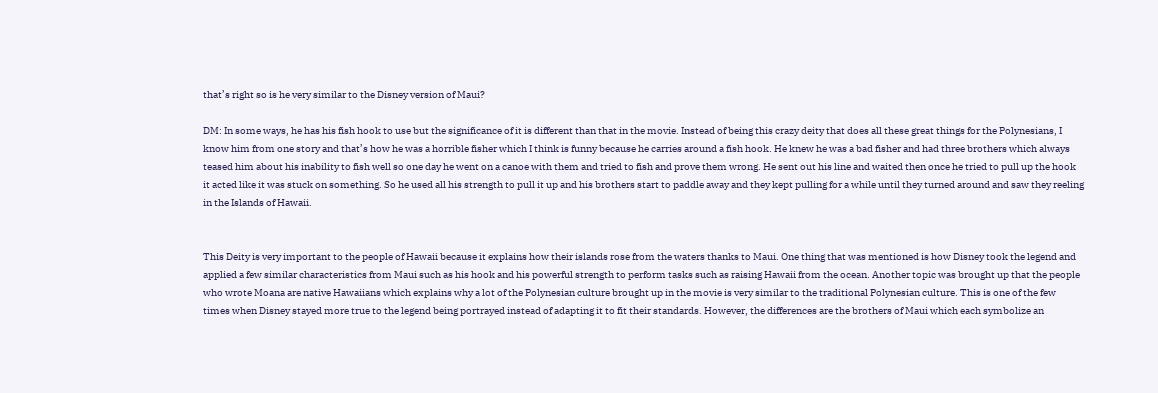that’s right so is he very similar to the Disney version of Maui?

DM: In some ways, he has his fish hook to use but the significance of it is different than that in the movie. Instead of being this crazy deity that does all these great things for the Polynesians, I know him from one story and that’s how he was a horrible fisher which I think is funny because he carries around a fish hook. He knew he was a bad fisher and had three brothers which always teased him about his inability to fish well so one day he went on a canoe with them and tried to fish and prove them wrong. He sent out his line and waited then once he tried to pull up the hook it acted like it was stuck on something. So he used all his strength to pull it up and his brothers start to paddle away and they kept pulling for a while until they turned around and saw they reeling in the Islands of Hawaii.


This Deity is very important to the people of Hawaii because it explains how their islands rose from the waters thanks to Maui. One thing that was mentioned is how Disney took the legend and applied a few similar characteristics from Maui such as his hook and his powerful strength to perform tasks such as raising Hawaii from the ocean. Another topic was brought up that the people who wrote Moana are native Hawaiians which explains why a lot of the Polynesian culture brought up in the movie is very similar to the traditional Polynesian culture. This is one of the few times when Disney stayed more true to the legend being portrayed instead of adapting it to fit their standards. However, the differences are the brothers of Maui which each symbolize an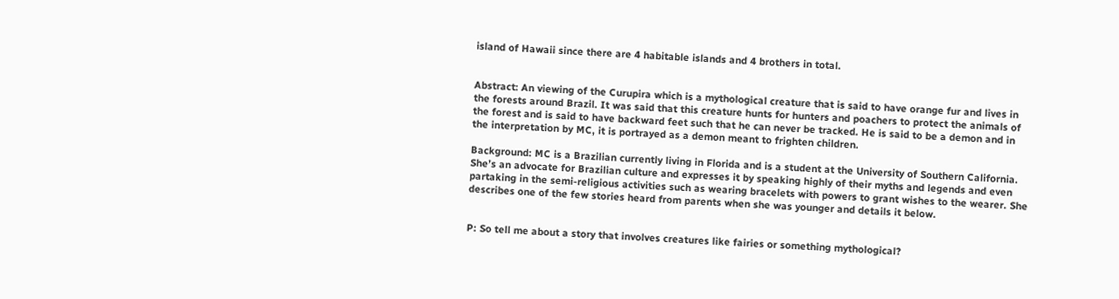island of Hawaii since there are 4 habitable islands and 4 brothers in total.


Abstract: An viewing of the Curupira which is a mythological creature that is said to have orange fur and lives in the forests around Brazil. It was said that this creature hunts for hunters and poachers to protect the animals of the forest and is said to have backward feet such that he can never be tracked. He is said to be a demon and in the interpretation by MC, it is portrayed as a demon meant to frighten children.

Background: MC is a Brazilian currently living in Florida and is a student at the University of Southern California. She’s an advocate for Brazilian culture and expresses it by speaking highly of their myths and legends and even partaking in the semi-religious activities such as wearing bracelets with powers to grant wishes to the wearer. She describes one of the few stories heard from parents when she was younger and details it below.


P: So tell me about a story that involves creatures like fairies or something mythological?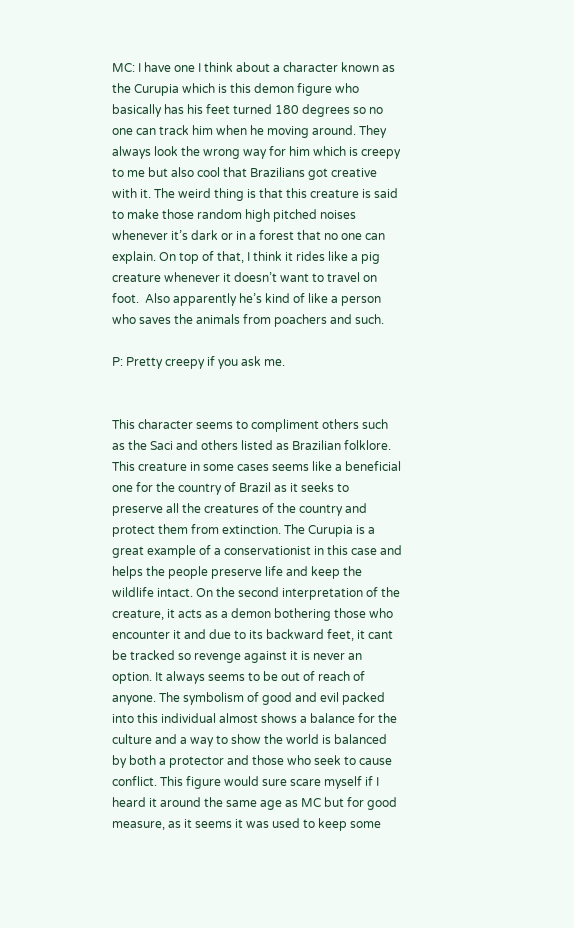MC: I have one I think about a character known as the Curupia which is this demon figure who basically has his feet turned 180 degrees so no one can track him when he moving around. They always look the wrong way for him which is creepy to me but also cool that Brazilians got creative with it. The weird thing is that this creature is said to make those random high pitched noises whenever it’s dark or in a forest that no one can explain. On top of that, I think it rides like a pig creature whenever it doesn’t want to travel on foot.  Also apparently he’s kind of like a person who saves the animals from poachers and such.

P: Pretty creepy if you ask me.


This character seems to compliment others such as the Saci and others listed as Brazilian folklore. This creature in some cases seems like a beneficial one for the country of Brazil as it seeks to preserve all the creatures of the country and protect them from extinction. The Curupia is a great example of a conservationist in this case and helps the people preserve life and keep the wildlife intact. On the second interpretation of the creature, it acts as a demon bothering those who encounter it and due to its backward feet, it cant be tracked so revenge against it is never an option. It always seems to be out of reach of anyone. The symbolism of good and evil packed into this individual almost shows a balance for the culture and a way to show the world is balanced by both a protector and those who seek to cause conflict. This figure would sure scare myself if I heard it around the same age as MC but for good measure, as it seems it was used to keep some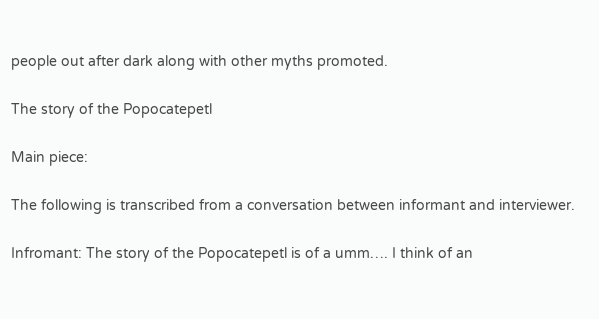people out after dark along with other myths promoted.

The story of the Popocatepetl

Main piece:

The following is transcribed from a conversation between informant and interviewer.

Infromant: The story of the Popocatepetl is of a umm…. I think of an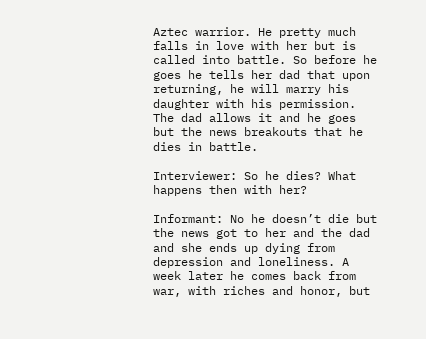Aztec warrior. He pretty much falls in love with her but is called into battle. So before he goes he tells her dad that upon returning, he will marry his daughter with his permission. The dad allows it and he goes but the news breakouts that he dies in battle.

Interviewer: So he dies? What happens then with her?

Informant: No he doesn’t die but the news got to her and the dad and she ends up dying from depression and loneliness. A week later he comes back from war, with riches and honor, but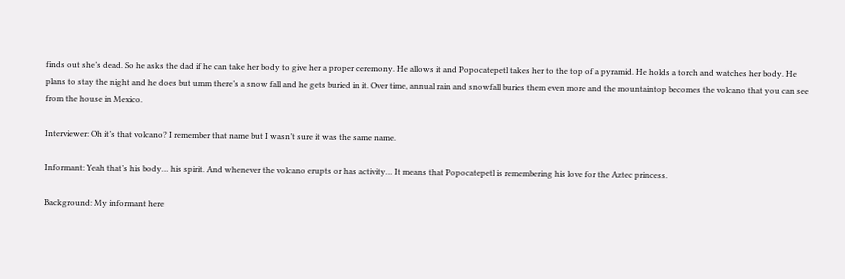finds out she’s dead. So he asks the dad if he can take her body to give her a proper ceremony. He allows it and Popocatepetl takes her to the top of a pyramid. He holds a torch and watches her body. He plans to stay the night and he does but umm there’s a snow fall and he gets buried in it. Over time, annual rain and snowfall buries them even more and the mountaintop becomes the volcano that you can see from the house in Mexico.

Interviewer: Oh it’s that volcano? I remember that name but I wasn’t sure it was the same name.

Informant: Yeah that’s his body… his spirit. And whenever the volcano erupts or has activity… It means that Popocatepetl is remembering his love for the Aztec princess.

Background: My informant here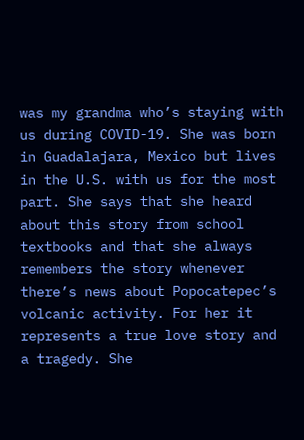was my grandma who’s staying with us during COVID-19. She was born in Guadalajara, Mexico but lives in the U.S. with us for the most part. She says that she heard about this story from school textbooks and that she always remembers the story whenever there’s news about Popocatepec’s volcanic activity. For her it represents a true love story and a tragedy. She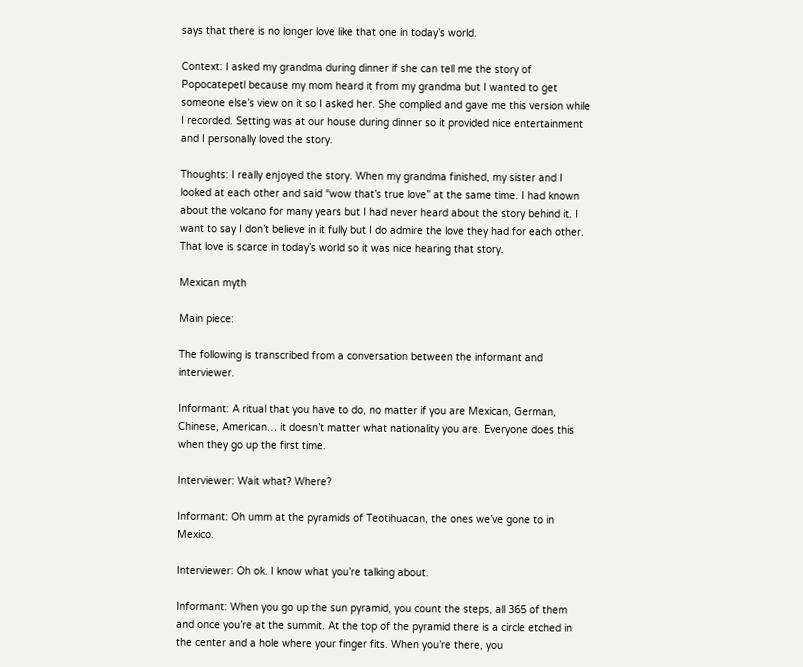says that there is no longer love like that one in today’s world.

Context: I asked my grandma during dinner if she can tell me the story of Popocatepetl because my mom heard it from my grandma but I wanted to get someone else’s view on it so I asked her. She complied and gave me this version while I recorded. Setting was at our house during dinner so it provided nice entertainment and I personally loved the story.

Thoughts: I really enjoyed the story. When my grandma finished, my sister and I looked at each other and said “wow that’s true love” at the same time. I had known about the volcano for many years but I had never heard about the story behind it. I want to say I don’t believe in it fully but I do admire the love they had for each other. That love is scarce in today’s world so it was nice hearing that story.

Mexican myth

Main piece:

The following is transcribed from a conversation between the informant and interviewer.

Informant: A ritual that you have to do, no matter if you are Mexican, German, Chinese, American… it doesn’t matter what nationality you are. Everyone does this when they go up the first time.

Interviewer: Wait what? Where?

Informant: Oh umm at the pyramids of Teotihuacan, the ones we’ve gone to in Mexico.

Interviewer: Oh ok. I know what you’re talking about.

Informant: When you go up the sun pyramid, you count the steps, all 365 of them and once you’re at the summit. At the top of the pyramid there is a circle etched in the center and a hole where your finger fits. When you’re there, you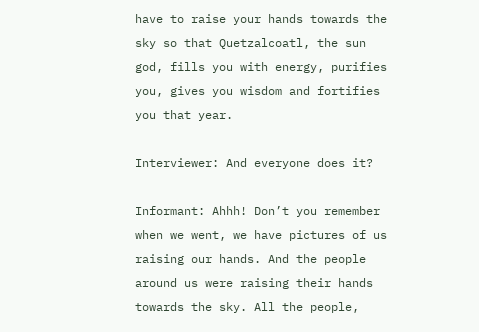have to raise your hands towards the sky so that Quetzalcoatl, the sun god, fills you with energy, purifies you, gives you wisdom and fortifies you that year.

Interviewer: And everyone does it?

Informant: Ahhh! Don’t you remember when we went, we have pictures of us raising our hands. And the people around us were raising their hands towards the sky. All the people,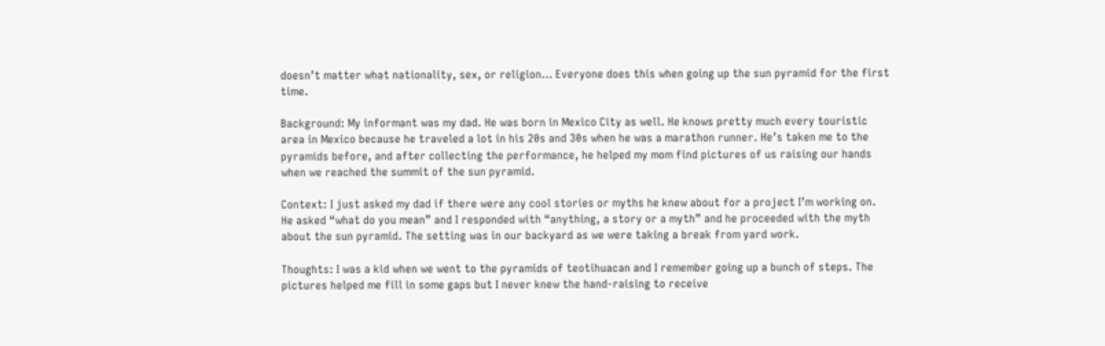doesn’t matter what nationality, sex, or religion… Everyone does this when going up the sun pyramid for the first time.

Background: My informant was my dad. He was born in Mexico City as well. He knows pretty much every touristic area in Mexico because he traveled a lot in his 20s and 30s when he was a marathon runner. He’s taken me to the pyramids before, and after collecting the performance, he helped my mom find pictures of us raising our hands when we reached the summit of the sun pyramid.

Context: I just asked my dad if there were any cool stories or myths he knew about for a project I’m working on. He asked “what do you mean” and I responded with “anything, a story or a myth” and he proceeded with the myth about the sun pyramid. The setting was in our backyard as we were taking a break from yard work.

Thoughts: I was a kid when we went to the pyramids of teotihuacan and I remember going up a bunch of steps. The pictures helped me fill in some gaps but I never knew the hand-raising to receive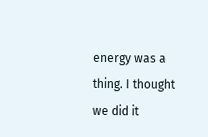energy was a thing. I thought we did it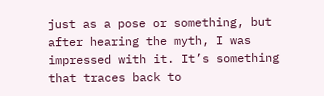just as a pose or something, but after hearing the myth, I was impressed with it. It’s something that traces back to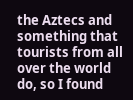the Aztecs and something that tourists from all over the world do, so I found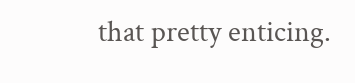that pretty enticing.